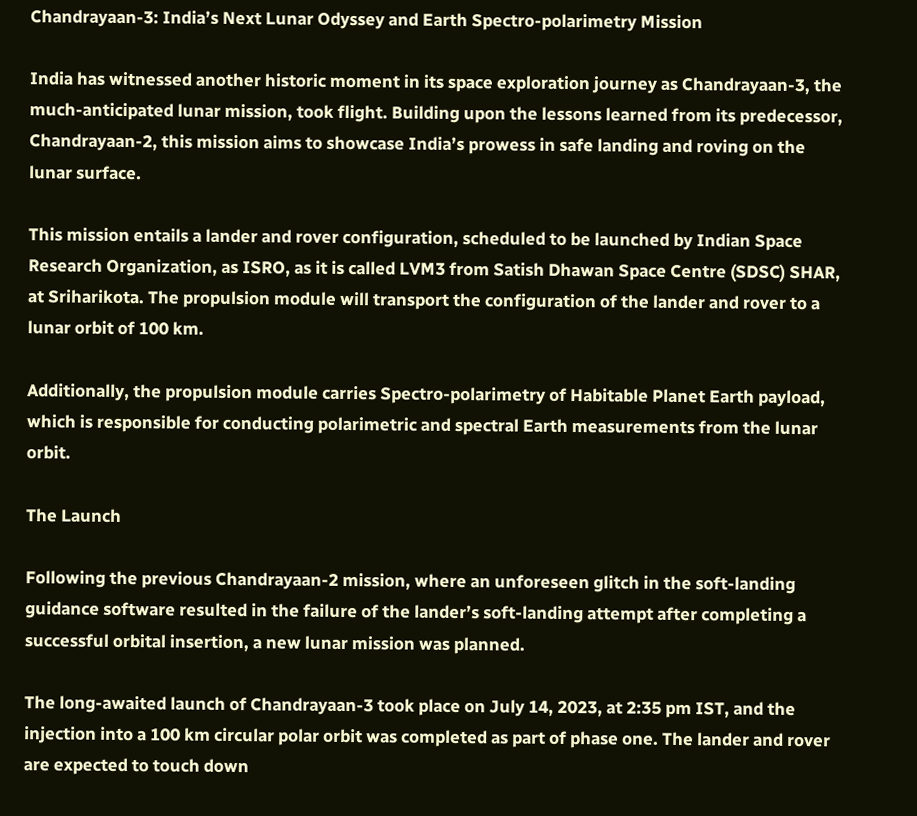Chandrayaan-3: India’s Next Lunar Odyssey and Earth Spectro-polarimetry Mission

India has witnessed another historic moment in its space exploration journey as Chandrayaan-3, the much-anticipated lunar mission, took flight. Building upon the lessons learned from its predecessor, Chandrayaan-2, this mission aims to showcase India’s prowess in safe landing and roving on the lunar surface.

This mission entails a lander and rover configuration, scheduled to be launched by Indian Space Research Organization, as ISRO, as it is called LVM3 from Satish Dhawan Space Centre (SDSC) SHAR, at Sriharikota. The propulsion module will transport the configuration of the lander and rover to a lunar orbit of 100 km.

Additionally, the propulsion module carries Spectro-polarimetry of Habitable Planet Earth payload, which is responsible for conducting polarimetric and spectral Earth measurements from the lunar orbit.

The Launch

Following the previous Chandrayaan-2 mission, where an unforeseen glitch in the soft-landing guidance software resulted in the failure of the lander’s soft-landing attempt after completing a successful orbital insertion, a new lunar mission was planned.

The long-awaited launch of Chandrayaan-3 took place on July 14, 2023, at 2:35 pm IST, and the injection into a 100 km circular polar orbit was completed as part of phase one. The lander and rover are expected to touch down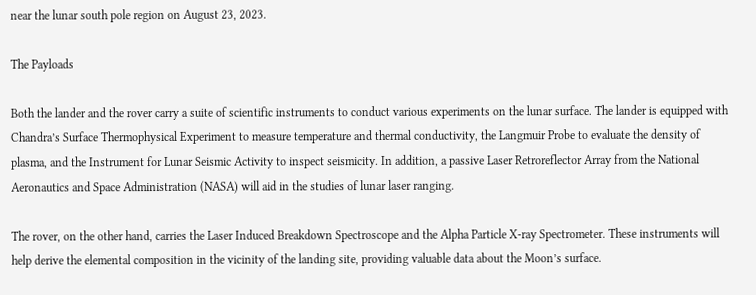near the lunar south pole region on August 23, 2023.

The Payloads

Both the lander and the rover carry a suite of scientific instruments to conduct various experiments on the lunar surface. The lander is equipped with Chandra’s Surface Thermophysical Experiment to measure temperature and thermal conductivity, the Langmuir Probe to evaluate the density of plasma, and the Instrument for Lunar Seismic Activity to inspect seismicity. In addition, a passive Laser Retroreflector Array from the National Aeronautics and Space Administration (NASA) will aid in the studies of lunar laser ranging.

The rover, on the other hand, carries the Laser Induced Breakdown Spectroscope and the Alpha Particle X-ray Spectrometer. These instruments will help derive the elemental composition in the vicinity of the landing site, providing valuable data about the Moon’s surface.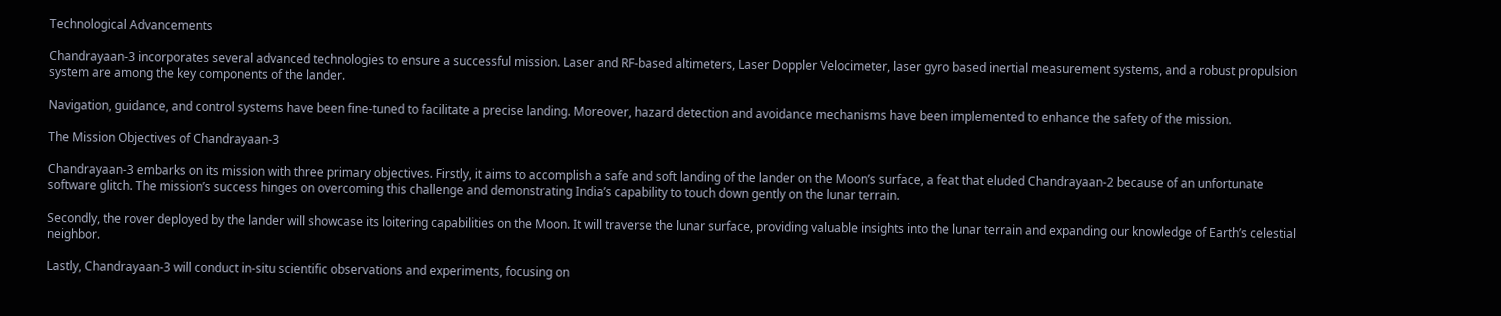Technological Advancements

Chandrayaan-3 incorporates several advanced technologies to ensure a successful mission. Laser and RF-based altimeters, Laser Doppler Velocimeter, laser gyro based inertial measurement systems, and a robust propulsion system are among the key components of the lander.

Navigation, guidance, and control systems have been fine-tuned to facilitate a precise landing. Moreover, hazard detection and avoidance mechanisms have been implemented to enhance the safety of the mission.

The Mission Objectives of Chandrayaan-3

Chandrayaan-3 embarks on its mission with three primary objectives. Firstly, it aims to accomplish a safe and soft landing of the lander on the Moon’s surface, a feat that eluded Chandrayaan-2 because of an unfortunate software glitch. The mission’s success hinges on overcoming this challenge and demonstrating India’s capability to touch down gently on the lunar terrain.

Secondly, the rover deployed by the lander will showcase its loitering capabilities on the Moon. It will traverse the lunar surface, providing valuable insights into the lunar terrain and expanding our knowledge of Earth’s celestial neighbor.

Lastly, Chandrayaan-3 will conduct in-situ scientific observations and experiments, focusing on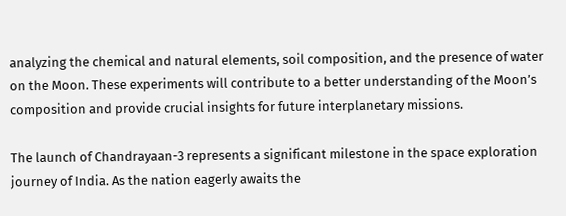analyzing the chemical and natural elements, soil composition, and the presence of water on the Moon. These experiments will contribute to a better understanding of the Moon’s composition and provide crucial insights for future interplanetary missions.

The launch of Chandrayaan-3 represents a significant milestone in the space exploration journey of India. As the nation eagerly awaits the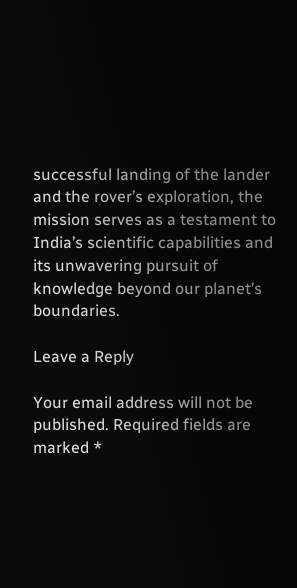successful landing of the lander and the rover’s exploration, the mission serves as a testament to India’s scientific capabilities and its unwavering pursuit of knowledge beyond our planet’s boundaries.

Leave a Reply

Your email address will not be published. Required fields are marked *